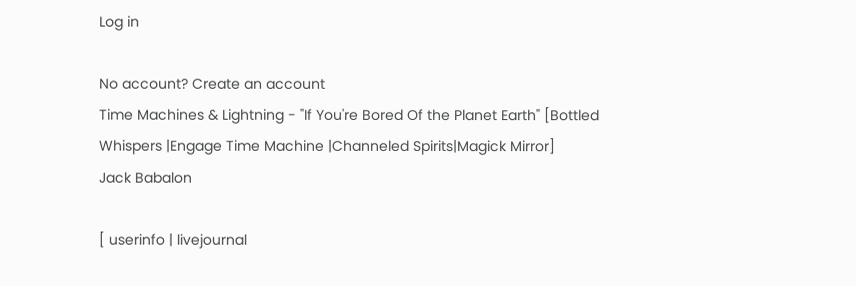Log in

No account? Create an account
Time Machines & Lightning - "If You're Bored Of the Planet Earth" [Bottled Whispers |Engage Time Machine |Channeled Spirits|Magick Mirror]
Jack Babalon

[ userinfo | livejournal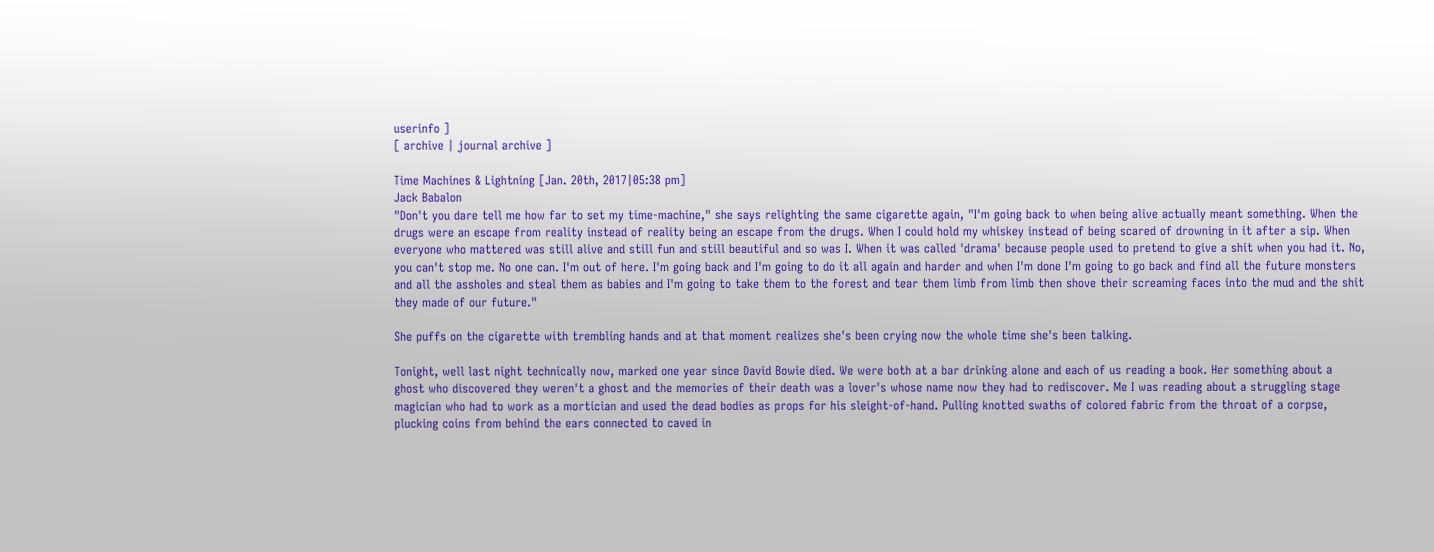userinfo ]
[ archive | journal archive ]

Time Machines & Lightning [Jan. 20th, 2017|05:38 pm]
Jack Babalon
"Don't you dare tell me how far to set my time-machine," she says relighting the same cigarette again, "I'm going back to when being alive actually meant something. When the drugs were an escape from reality instead of reality being an escape from the drugs. When I could hold my whiskey instead of being scared of drowning in it after a sip. When everyone who mattered was still alive and still fun and still beautiful and so was I. When it was called 'drama' because people used to pretend to give a shit when you had it. No, you can't stop me. No one can. I'm out of here. I'm going back and I'm going to do it all again and harder and when I'm done I'm going to go back and find all the future monsters and all the assholes and steal them as babies and I'm going to take them to the forest and tear them limb from limb then shove their screaming faces into the mud and the shit they made of our future."

She puffs on the cigarette with trembling hands and at that moment realizes she's been crying now the whole time she's been talking.

Tonight, well last night technically now, marked one year since David Bowie died. We were both at a bar drinking alone and each of us reading a book. Her something about a ghost who discovered they weren't a ghost and the memories of their death was a lover's whose name now they had to rediscover. Me I was reading about a struggling stage magician who had to work as a mortician and used the dead bodies as props for his sleight-of-hand. Pulling knotted swaths of colored fabric from the throat of a corpse, plucking coins from behind the ears connected to caved in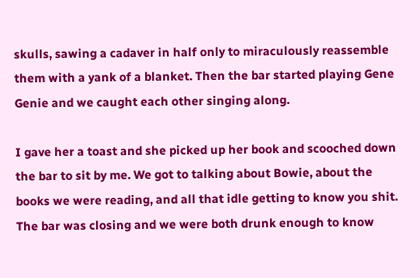skulls, sawing a cadaver in half only to miraculously reassemble them with a yank of a blanket. Then the bar started playing Gene Genie and we caught each other singing along.

I gave her a toast and she picked up her book and scooched down the bar to sit by me. We got to talking about Bowie, about the books we were reading, and all that idle getting to know you shit. The bar was closing and we were both drunk enough to know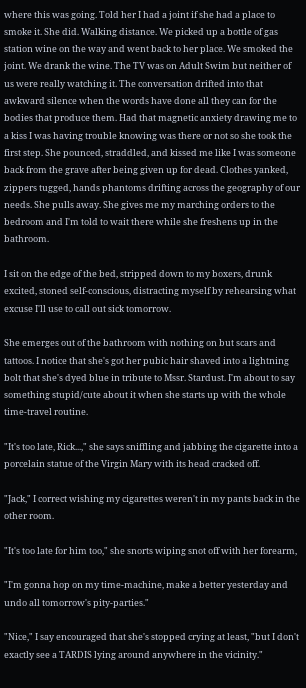where this was going. Told her I had a joint if she had a place to smoke it. She did. Walking distance. We picked up a bottle of gas station wine on the way and went back to her place. We smoked the joint. We drank the wine. The TV was on Adult Swim but neither of us were really watching it. The conversation drifted into that awkward silence when the words have done all they can for the bodies that produce them. Had that magnetic anxiety drawing me to a kiss I was having trouble knowing was there or not so she took the first step. She pounced, straddled, and kissed me like I was someone back from the grave after being given up for dead. Clothes yanked, zippers tugged, hands phantoms drifting across the geography of our needs. She pulls away. She gives me my marching orders to the bedroom and I'm told to wait there while she freshens up in the bathroom.

I sit on the edge of the bed, stripped down to my boxers, drunk excited, stoned self-conscious, distracting myself by rehearsing what excuse I'll use to call out sick tomorrow.

She emerges out of the bathroom with nothing on but scars and tattoos. I notice that she's got her pubic hair shaved into a lightning bolt that she's dyed blue in tribute to Mssr. Stardust. I'm about to say something stupid/cute about it when she starts up with the whole time-travel routine.

"It's too late, Rick...," she says sniffling and jabbing the cigarette into a porcelain statue of the Virgin Mary with its head cracked off.

"Jack," I correct wishing my cigarettes weren't in my pants back in the other room.

"It's too late for him too," she snorts wiping snot off with her forearm,

"I'm gonna hop on my time-machine, make a better yesterday and undo all tomorrow's pity-parties."

"Nice," I say encouraged that she's stopped crying at least, "but I don't exactly see a TARDIS lying around anywhere in the vicinity."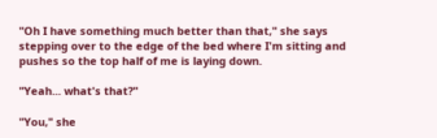"Oh I have something much better than that," she says stepping over to the edge of the bed where I'm sitting and pushes so the top half of me is laying down.

"Yeah... what's that?"

"You," she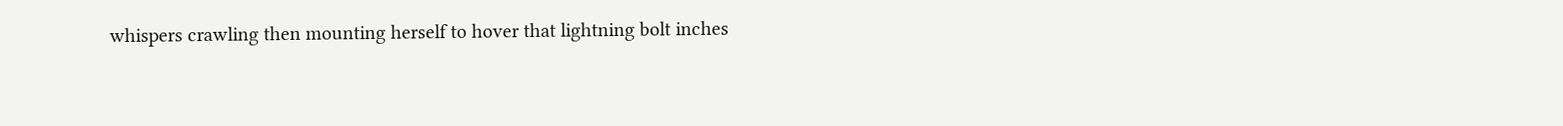whispers crawling then mounting herself to hover that lightning bolt inches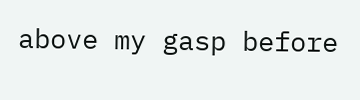above my gasp before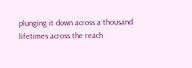plunging it down across a thousand lifetimes across the reach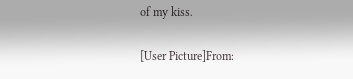of my kiss.

[User Picture]From: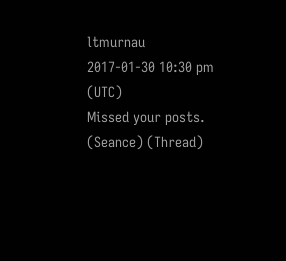ltmurnau
2017-01-30 10:30 pm (UTC)
Missed your posts.
(Seance) (Thread)